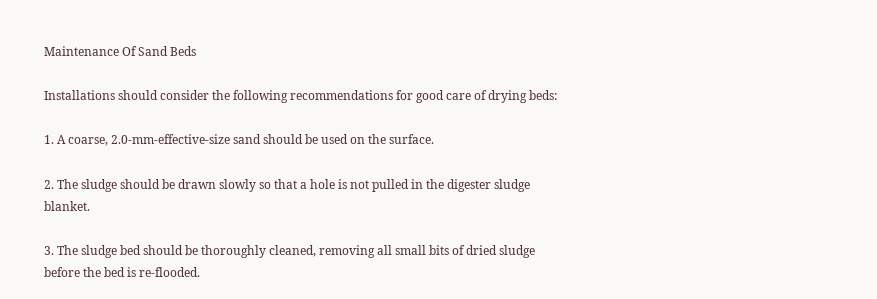Maintenance Of Sand Beds

Installations should consider the following recommendations for good care of drying beds:

1. A coarse, 2.0-mm-effective-size sand should be used on the surface.

2. The sludge should be drawn slowly so that a hole is not pulled in the digester sludge blanket.

3. The sludge bed should be thoroughly cleaned, removing all small bits of dried sludge before the bed is re-flooded.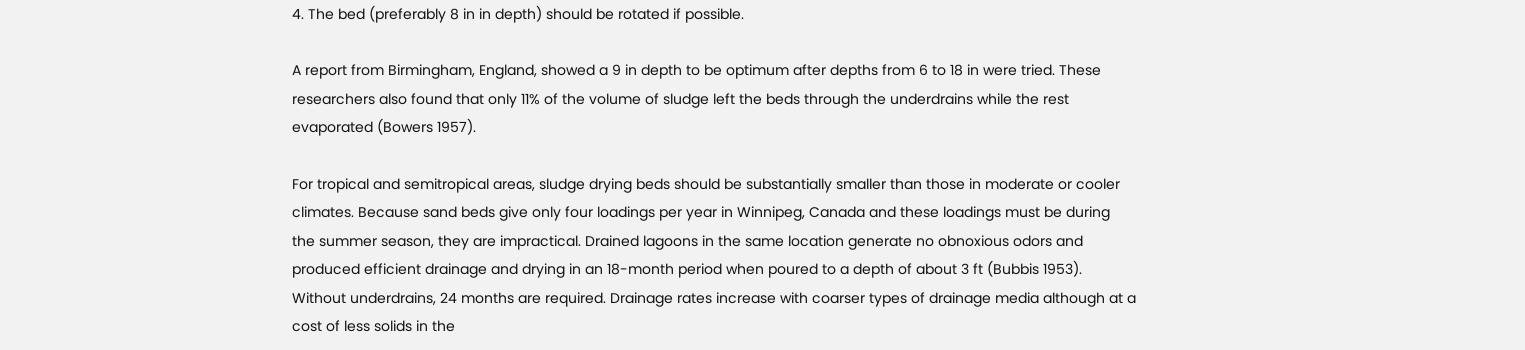4. The bed (preferably 8 in in depth) should be rotated if possible.

A report from Birmingham, England, showed a 9 in depth to be optimum after depths from 6 to 18 in were tried. These researchers also found that only 11% of the volume of sludge left the beds through the underdrains while the rest evaporated (Bowers 1957).

For tropical and semitropical areas, sludge drying beds should be substantially smaller than those in moderate or cooler climates. Because sand beds give only four loadings per year in Winnipeg, Canada and these loadings must be during the summer season, they are impractical. Drained lagoons in the same location generate no obnoxious odors and produced efficient drainage and drying in an 18-month period when poured to a depth of about 3 ft (Bubbis 1953). Without underdrains, 24 months are required. Drainage rates increase with coarser types of drainage media although at a cost of less solids in the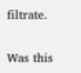filtrate.

Was this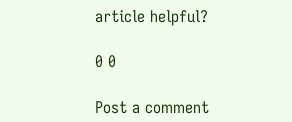article helpful?

0 0

Post a comment